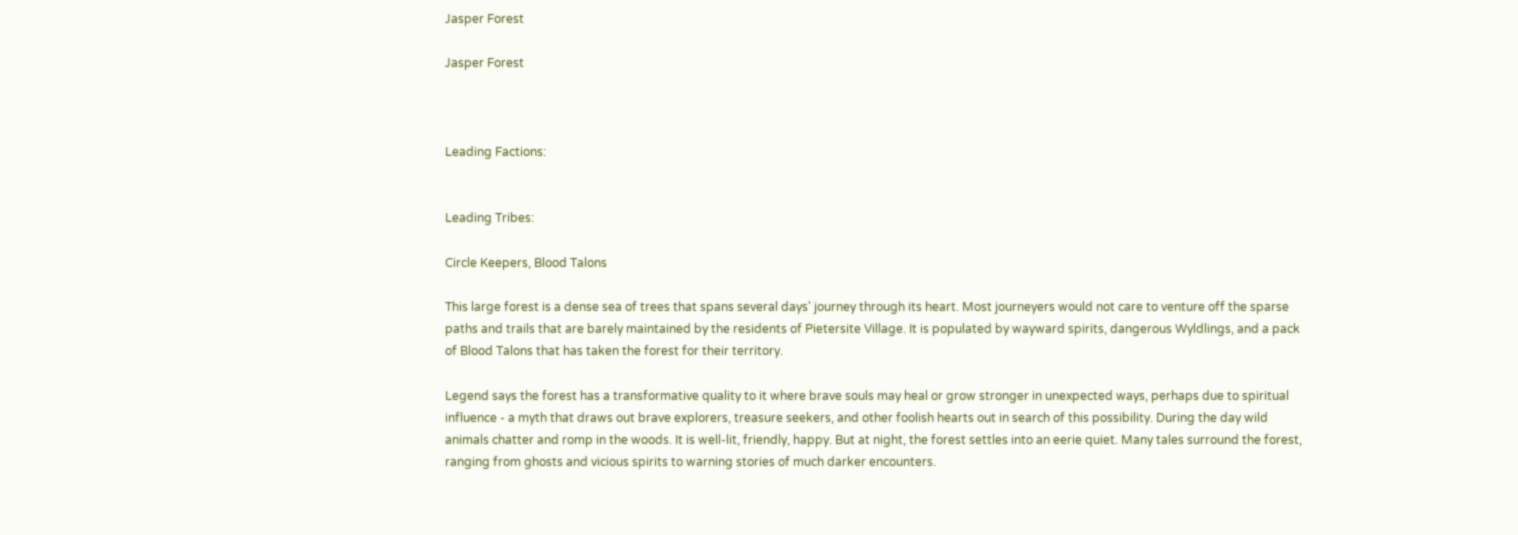Jasper Forest

Jasper Forest



Leading Factions:


Leading Tribes:

Circle Keepers, Blood Talons

This large forest is a dense sea of trees that spans several days' journey through its heart. Most journeyers would not care to venture off the sparse paths and trails that are barely maintained by the residents of Pietersite Village. It is populated by wayward spirits, dangerous Wyldlings, and a pack of Blood Talons that has taken the forest for their territory.

Legend says the forest has a transformative quality to it where brave souls may heal or grow stronger in unexpected ways, perhaps due to spiritual influence - a myth that draws out brave explorers, treasure seekers, and other foolish hearts out in search of this possibility. During the day wild animals chatter and romp in the woods. It is well-lit, friendly, happy. But at night, the forest settles into an eerie quiet. Many tales surround the forest, ranging from ghosts and vicious spirits to warning stories of much darker encounters.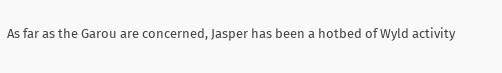As far as the Garou are concerned, Jasper has been a hotbed of Wyld activity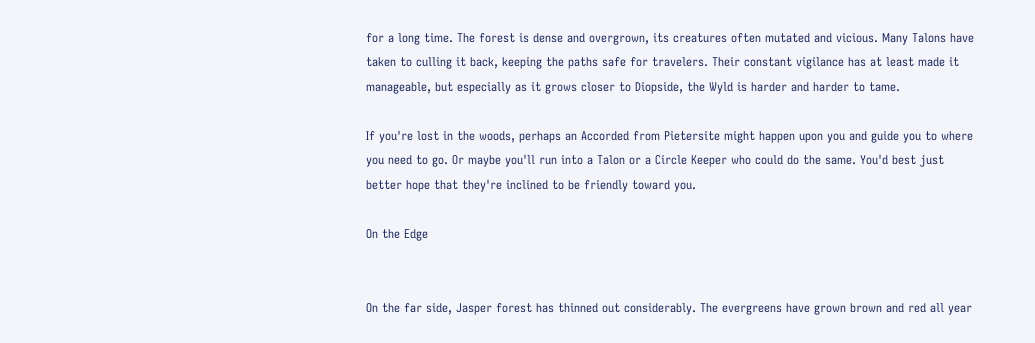for a long time. The forest is dense and overgrown, its creatures often mutated and vicious. Many Talons have taken to culling it back, keeping the paths safe for travelers. Their constant vigilance has at least made it manageable, but especially as it grows closer to Diopside, the Wyld is harder and harder to tame.

If you're lost in the woods, perhaps an Accorded from Pietersite might happen upon you and guide you to where you need to go. Or maybe you'll run into a Talon or a Circle Keeper who could do the same. You'd best just better hope that they're inclined to be friendly toward you.

On the Edge


On the far side, Jasper forest has thinned out considerably. The evergreens have grown brown and red all year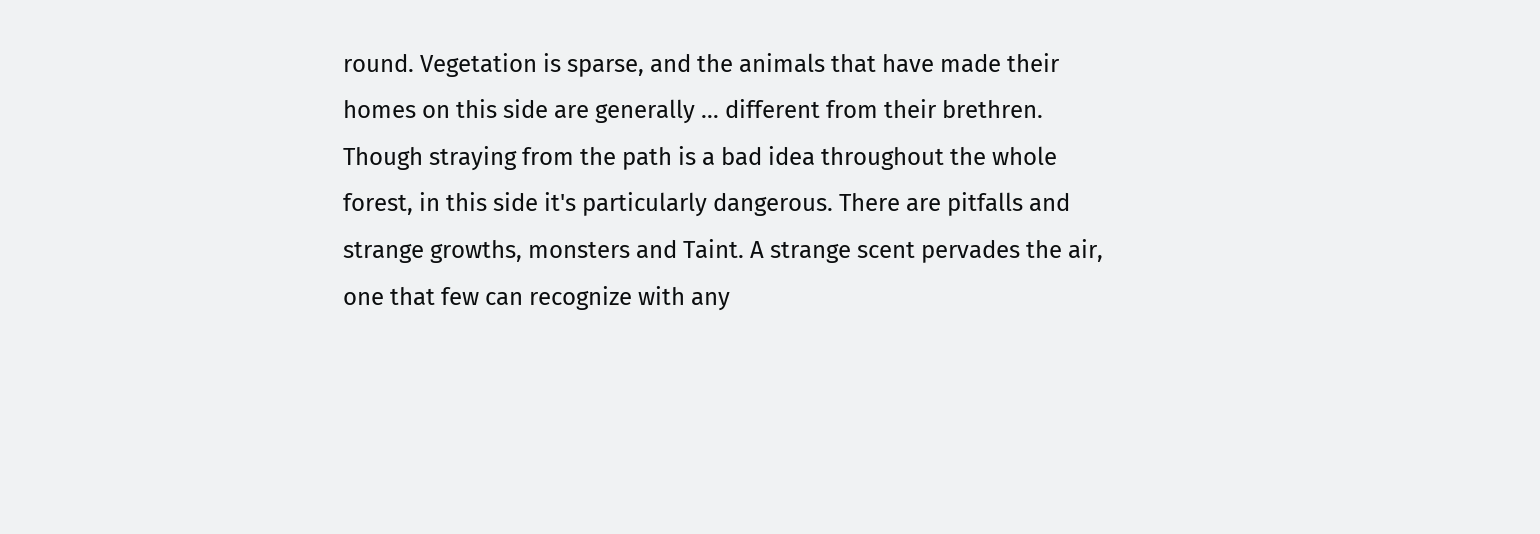round. Vegetation is sparse, and the animals that have made their homes on this side are generally … different from their brethren. Though straying from the path is a bad idea throughout the whole forest, in this side it's particularly dangerous. There are pitfalls and strange growths, monsters and Taint. A strange scent pervades the air, one that few can recognize with any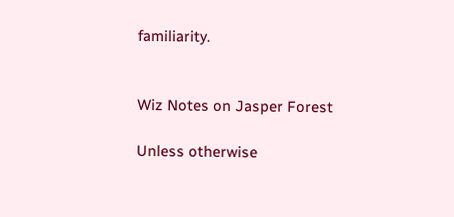familiarity.


Wiz Notes on Jasper Forest

Unless otherwise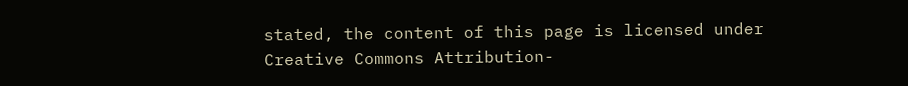stated, the content of this page is licensed under Creative Commons Attribution-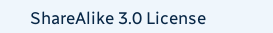ShareAlike 3.0 License